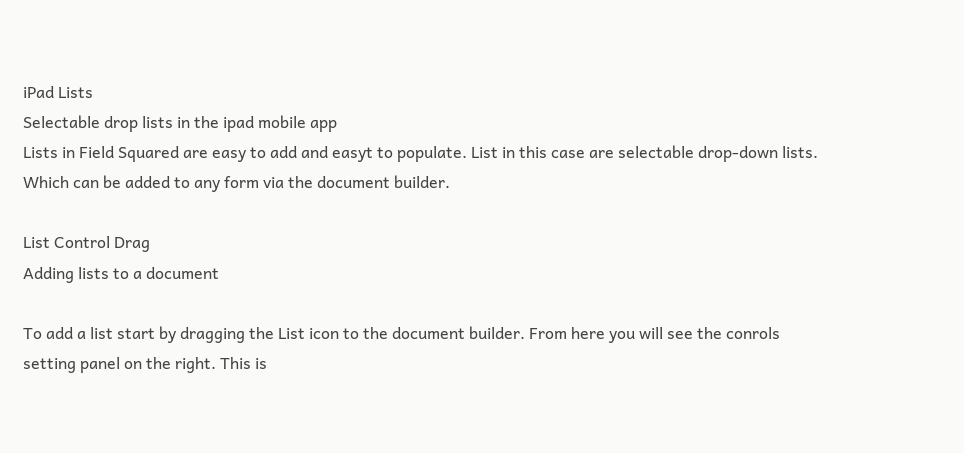iPad Lists
Selectable drop lists in the ipad mobile app
Lists in Field Squared are easy to add and easyt to populate. List in this case are selectable drop-down lists. Which can be added to any form via the document builder.

List Control Drag
Adding lists to a document

To add a list start by dragging the List icon to the document builder. From here you will see the conrols setting panel on the right. This is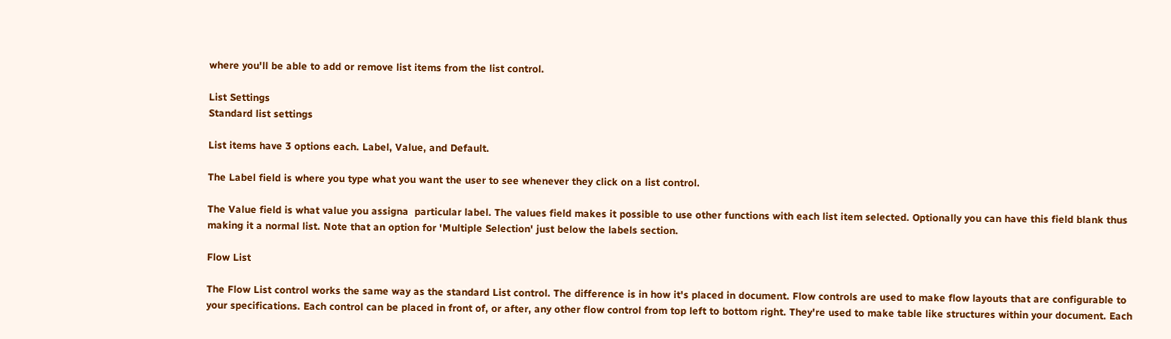where you'll be able to add or remove list items from the list control.

List Settings
Standard list settings

List items have 3 options each. Label, Value, and Default.

The Label field is where you type what you want the user to see whenever they click on a list control.

The Value field is what value you assigna  particular label. The values field makes it possible to use other functions with each list item selected. Optionally you can have this field blank thus making it a normal list. Note that an option for 'Multiple Selection' just below the labels section.

Flow List

The Flow List control works the same way as the standard List control. The difference is in how it's placed in document. Flow controls are used to make flow layouts that are configurable to your specifications. Each control can be placed in front of, or after, any other flow control from top left to bottom right. They're used to make table like structures within your document. Each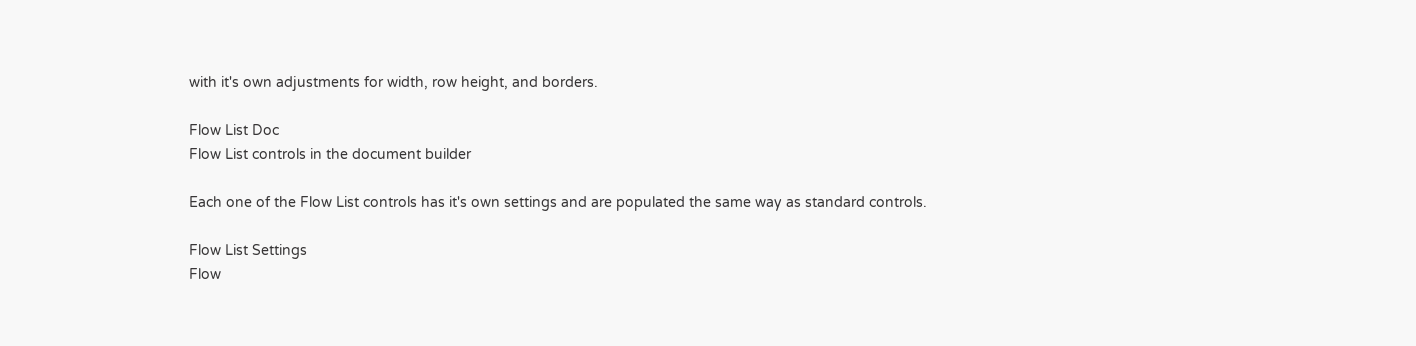with it's own adjustments for width, row height, and borders.

Flow List Doc
Flow List controls in the document builder

Each one of the Flow List controls has it's own settings and are populated the same way as standard controls.

Flow List Settings
Flow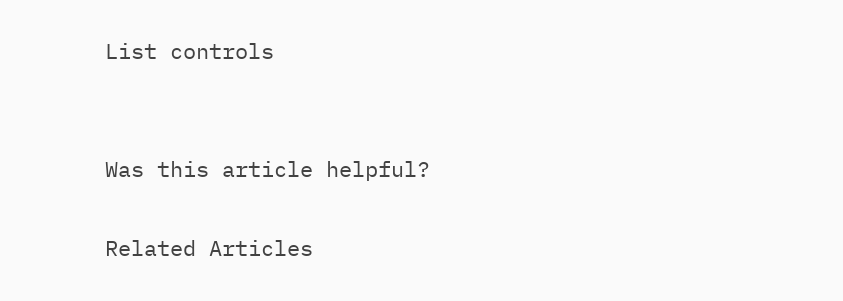List controls


Was this article helpful?

Related Articles